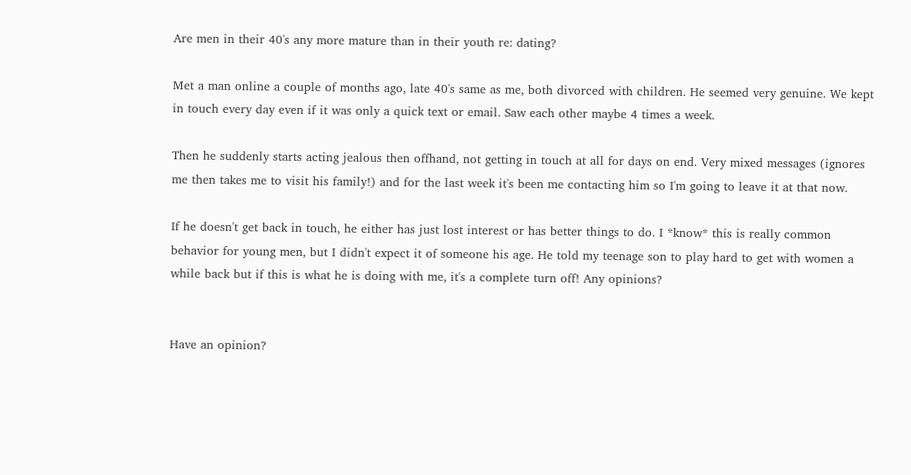Are men in their 40's any more mature than in their youth re: dating?

Met a man online a couple of months ago, late 40's same as me, both divorced with children. He seemed very genuine. We kept in touch every day even if it was only a quick text or email. Saw each other maybe 4 times a week.

Then he suddenly starts acting jealous then offhand, not getting in touch at all for days on end. Very mixed messages (ignores me then takes me to visit his family!) and for the last week it's been me contacting him so I'm going to leave it at that now.

If he doesn't get back in touch, he either has just lost interest or has better things to do. I *know* this is really common behavior for young men, but I didn't expect it of someone his age. He told my teenage son to play hard to get with women a while back but if this is what he is doing with me, it's a complete turn off! Any opinions?


Have an opinion?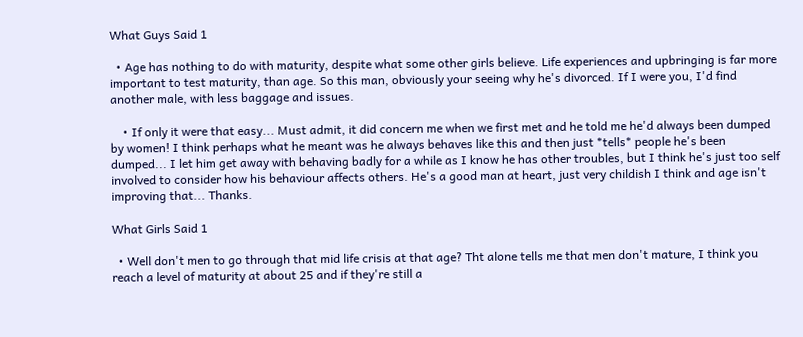What Guys Said 1

  • Age has nothing to do with maturity, despite what some other girls believe. Life experiences and upbringing is far more important to test maturity, than age. So this man, obviously your seeing why he's divorced. If I were you, I'd find another male, with less baggage and issues.

    • If only it were that easy... Must admit, it did concern me when we first met and he told me he'd always been dumped by women! I think perhaps what he meant was he always behaves like this and then just *tells* people he's been dumped... I let him get away with behaving badly for a while as I know he has other troubles, but I think he's just too self involved to consider how his behaviour affects others. He's a good man at heart, just very childish I think and age isn't improving that... Thanks.

What Girls Said 1

  • Well don't men to go through that mid life crisis at that age? Tht alone tells me that men don't mature, I think you reach a level of maturity at about 25 and if they're still a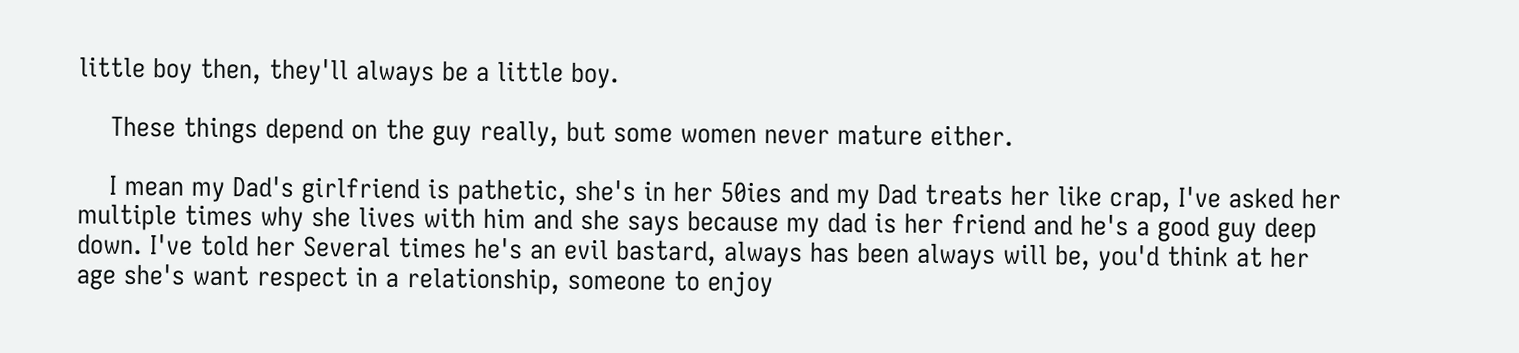little boy then, they'll always be a little boy.

    These things depend on the guy really, but some women never mature either.

    I mean my Dad's girlfriend is pathetic, she's in her 50ies and my Dad treats her like crap, I've asked her multiple times why she lives with him and she says because my dad is her friend and he's a good guy deep down. I've told her Several times he's an evil bastard, always has been always will be, you'd think at her age she's want respect in a relationship, someone to enjoy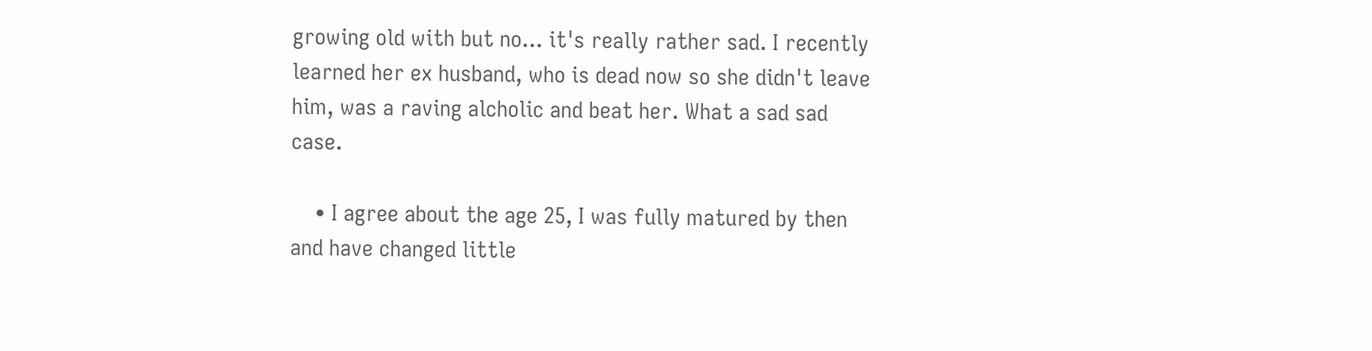growing old with but no... it's really rather sad. I recently learned her ex husband, who is dead now so she didn't leave him, was a raving alcholic and beat her. What a sad sad case.

    • I agree about the age 25, I was fully matured by then and have changed little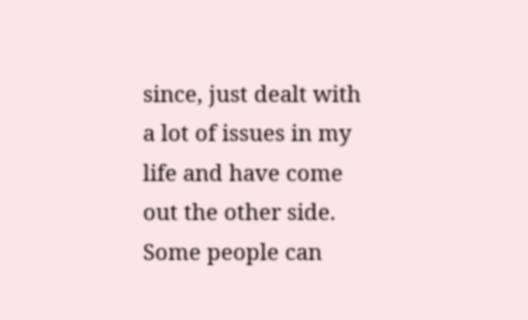since, just dealt with a lot of issues in my life and have come out the other side. Some people can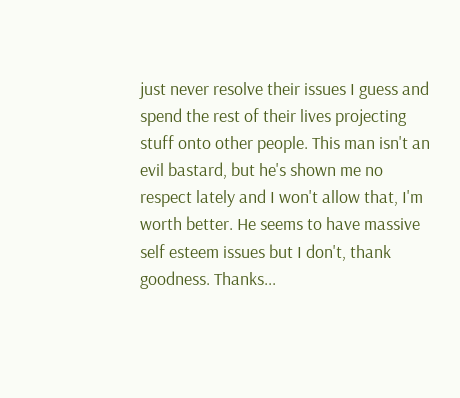just never resolve their issues I guess and spend the rest of their lives projecting stuff onto other people. This man isn't an evil bastard, but he's shown me no respect lately and I won't allow that, I'm worth better. He seems to have massive self esteem issues but I don't, thank goodness. Thanks...